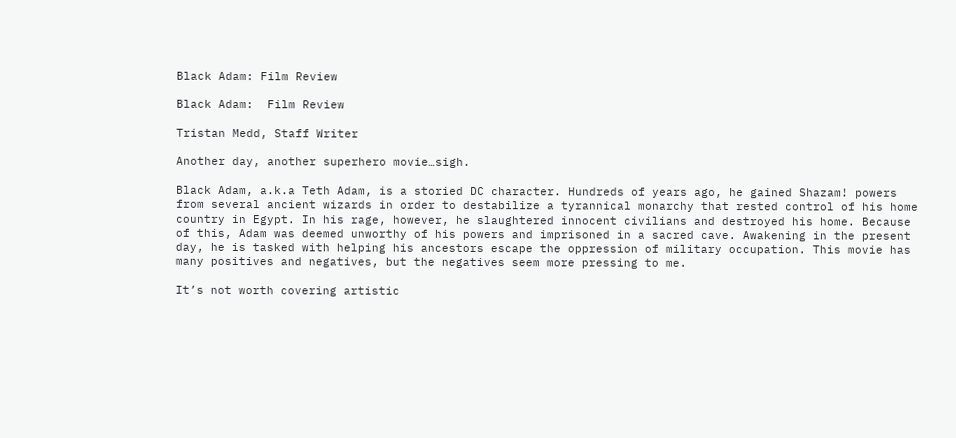Black Adam: Film Review

Black Adam:  Film Review

Tristan Medd, Staff Writer

Another day, another superhero movie…sigh.

Black Adam, a.k.a Teth Adam, is a storied DC character. Hundreds of years ago, he gained Shazam! powers from several ancient wizards in order to destabilize a tyrannical monarchy that rested control of his home country in Egypt. In his rage, however, he slaughtered innocent civilians and destroyed his home. Because of this, Adam was deemed unworthy of his powers and imprisoned in a sacred cave. Awakening in the present day, he is tasked with helping his ancestors escape the oppression of military occupation. This movie has many positives and negatives, but the negatives seem more pressing to me.

It’s not worth covering artistic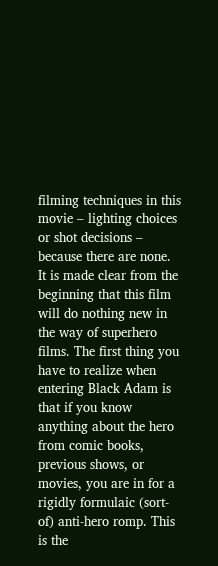filming techniques in this movie – lighting choices or shot decisions – because there are none. It is made clear from the beginning that this film will do nothing new in the way of superhero films. The first thing you have to realize when entering Black Adam is that if you know anything about the hero from comic books, previous shows, or movies, you are in for a rigidly formulaic (sort-of) anti-hero romp. This is the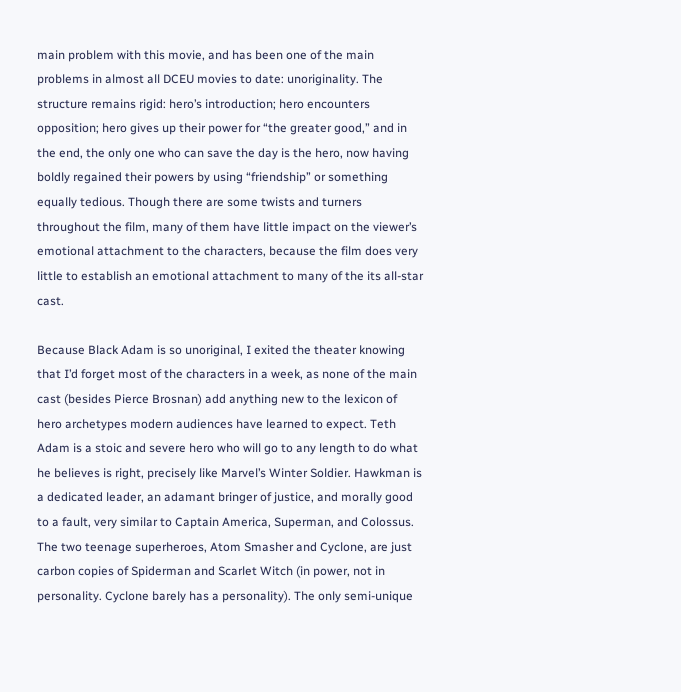main problem with this movie, and has been one of the main problems in almost all DCEU movies to date: unoriginality. The structure remains rigid: hero’s introduction; hero encounters opposition; hero gives up their power for “the greater good,” and in the end, the only one who can save the day is the hero, now having boldly regained their powers by using “friendship” or something equally tedious. Though there are some twists and turners throughout the film, many of them have little impact on the viewer’s emotional attachment to the characters, because the film does very little to establish an emotional attachment to many of the its all-star cast.

Because Black Adam is so unoriginal, I exited the theater knowing that I’d forget most of the characters in a week, as none of the main cast (besides Pierce Brosnan) add anything new to the lexicon of hero archetypes modern audiences have learned to expect. Teth Adam is a stoic and severe hero who will go to any length to do what he believes is right, precisely like Marvel’s Winter Soldier. Hawkman is a dedicated leader, an adamant bringer of justice, and morally good to a fault, very similar to Captain America, Superman, and Colossus. The two teenage superheroes, Atom Smasher and Cyclone, are just carbon copies of Spiderman and Scarlet Witch (in power, not in personality. Cyclone barely has a personality). The only semi-unique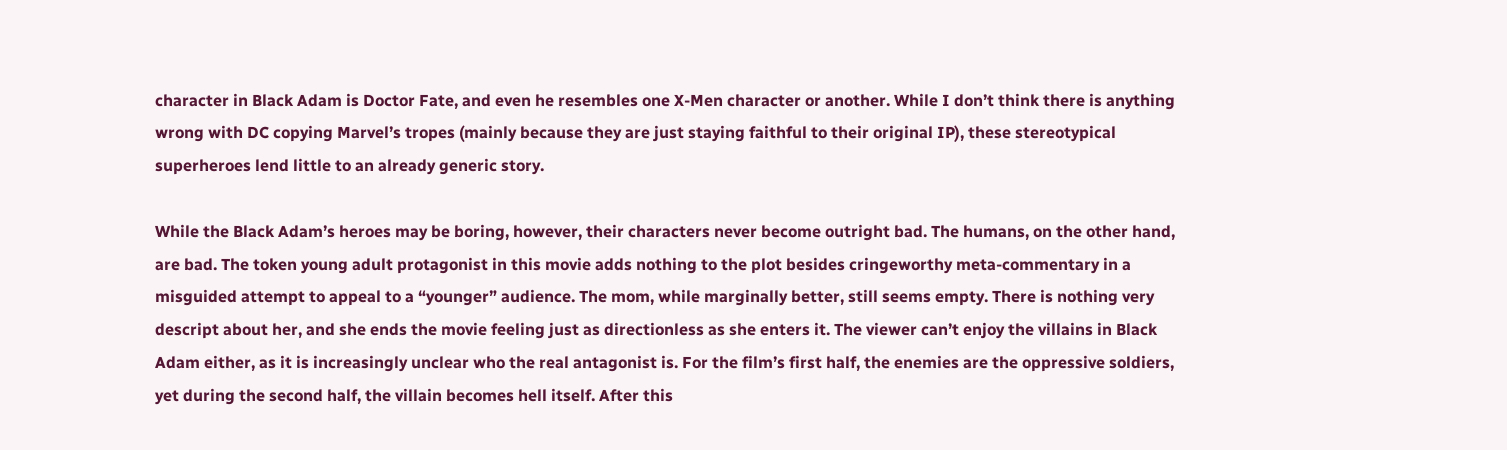character in Black Adam is Doctor Fate, and even he resembles one X-Men character or another. While I don’t think there is anything wrong with DC copying Marvel’s tropes (mainly because they are just staying faithful to their original IP), these stereotypical superheroes lend little to an already generic story.

While the Black Adam’s heroes may be boring, however, their characters never become outright bad. The humans, on the other hand, are bad. The token young adult protagonist in this movie adds nothing to the plot besides cringeworthy meta-commentary in a misguided attempt to appeal to a “younger” audience. The mom, while marginally better, still seems empty. There is nothing very descript about her, and she ends the movie feeling just as directionless as she enters it. The viewer can’t enjoy the villains in Black Adam either, as it is increasingly unclear who the real antagonist is. For the film’s first half, the enemies are the oppressive soldiers, yet during the second half, the villain becomes hell itself. After this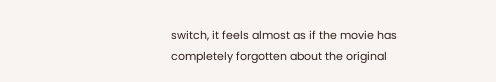switch, it feels almost as if the movie has completely forgotten about the original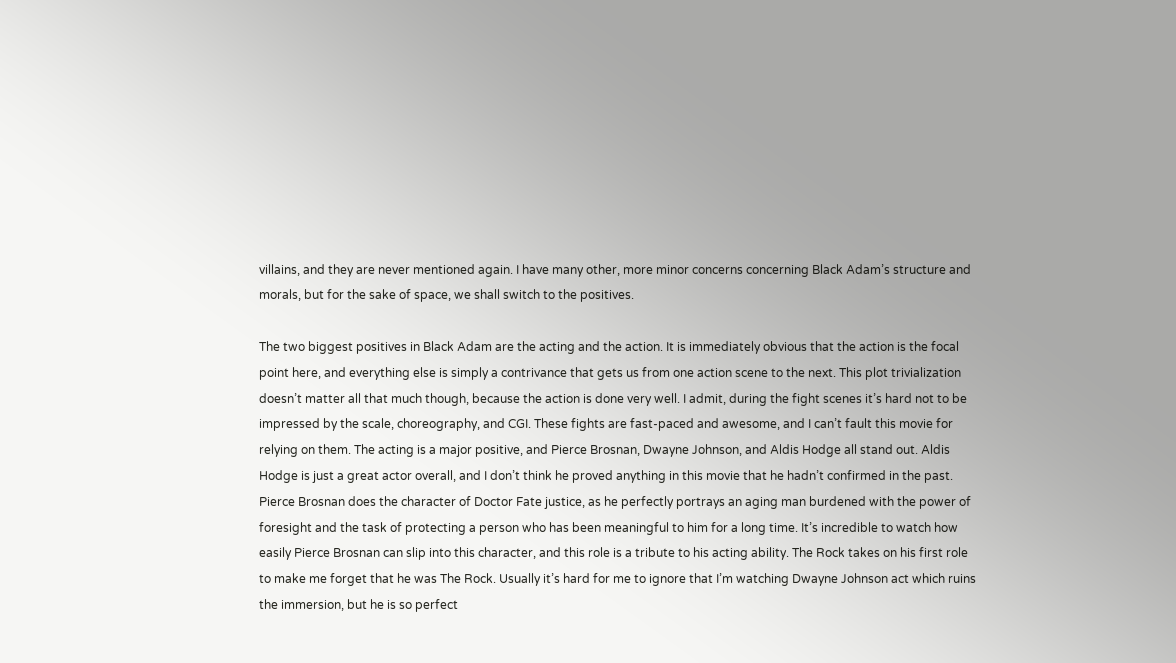villains, and they are never mentioned again. I have many other, more minor concerns concerning Black Adam’s structure and morals, but for the sake of space, we shall switch to the positives.

The two biggest positives in Black Adam are the acting and the action. It is immediately obvious that the action is the focal point here, and everything else is simply a contrivance that gets us from one action scene to the next. This plot trivialization doesn’t matter all that much though, because the action is done very well. I admit, during the fight scenes it’s hard not to be impressed by the scale, choreography, and CGI. These fights are fast-paced and awesome, and I can’t fault this movie for relying on them. The acting is a major positive, and Pierce Brosnan, Dwayne Johnson, and Aldis Hodge all stand out. Aldis Hodge is just a great actor overall, and I don’t think he proved anything in this movie that he hadn’t confirmed in the past. Pierce Brosnan does the character of Doctor Fate justice, as he perfectly portrays an aging man burdened with the power of foresight and the task of protecting a person who has been meaningful to him for a long time. It’s incredible to watch how easily Pierce Brosnan can slip into this character, and this role is a tribute to his acting ability. The Rock takes on his first role to make me forget that he was The Rock. Usually it’s hard for me to ignore that I’m watching Dwayne Johnson act which ruins the immersion, but he is so perfect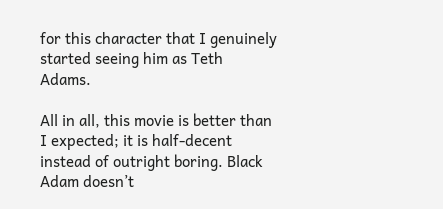for this character that I genuinely started seeing him as Teth Adams.

All in all, this movie is better than I expected; it is half-decent instead of outright boring. Black Adam doesn’t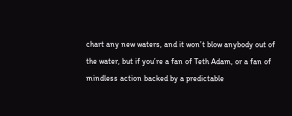chart any new waters, and it won’t blow anybody out of the water, but if you’re a fan of Teth Adam, or a fan of mindless action backed by a predictable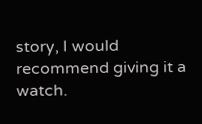story, I would recommend giving it a watch.